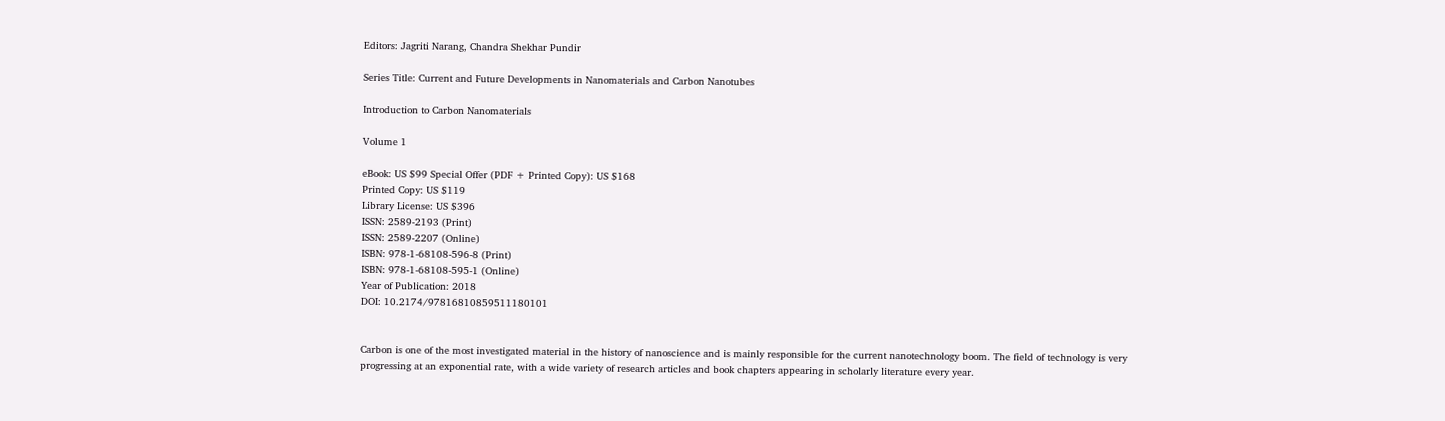Editors: Jagriti Narang, Chandra Shekhar Pundir

Series Title: Current and Future Developments in Nanomaterials and Carbon Nanotubes

Introduction to Carbon Nanomaterials

Volume 1

eBook: US $99 Special Offer (PDF + Printed Copy): US $168
Printed Copy: US $119
Library License: US $396
ISSN: 2589-2193 (Print)
ISSN: 2589-2207 (Online)
ISBN: 978-1-68108-596-8 (Print)
ISBN: 978-1-68108-595-1 (Online)
Year of Publication: 2018
DOI: 10.2174/97816810859511180101


Carbon is one of the most investigated material in the history of nanoscience and is mainly responsible for the current nanotechnology boom. The field of technology is very progressing at an exponential rate, with a wide variety of research articles and book chapters appearing in scholarly literature every year.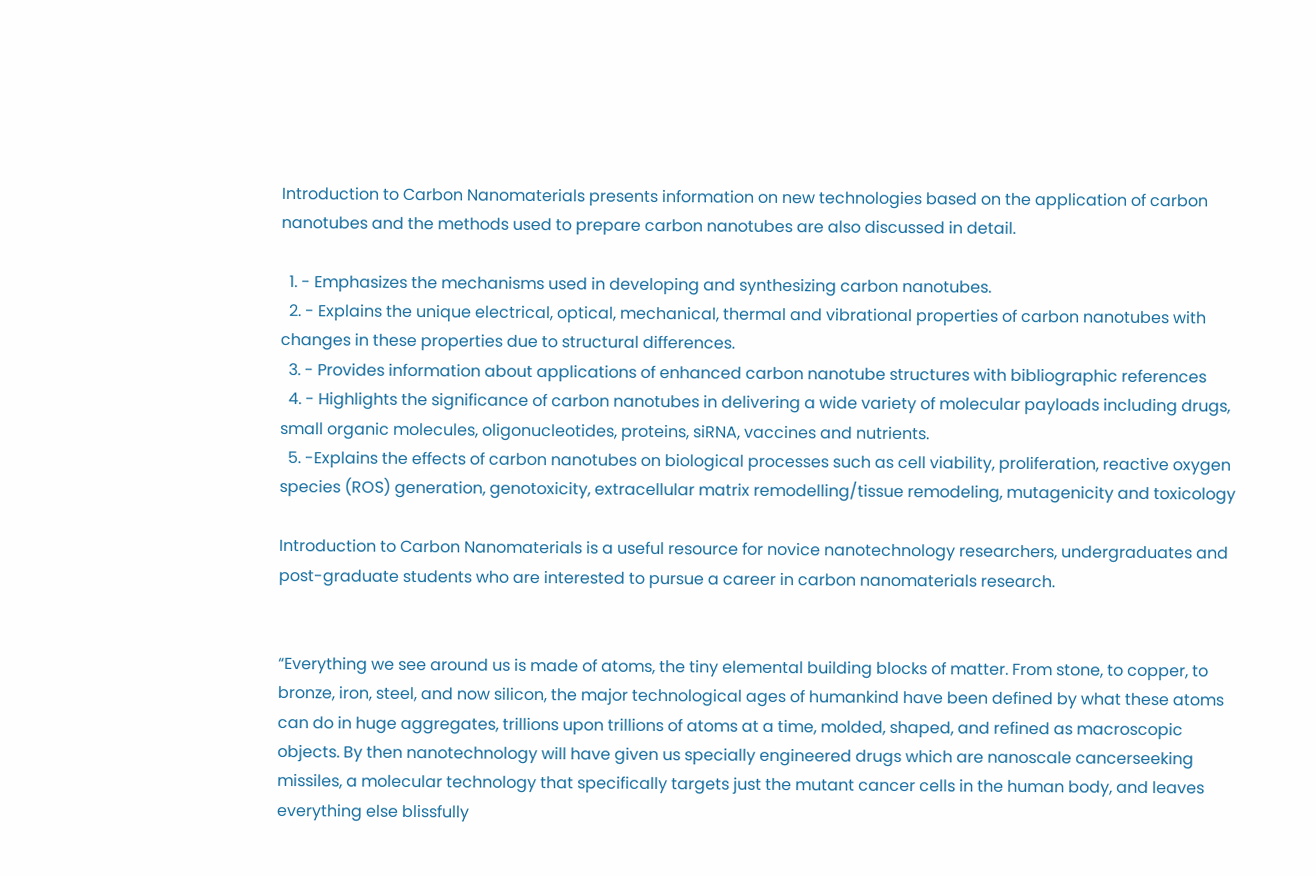Introduction to Carbon Nanomaterials presents information on new technologies based on the application of carbon nanotubes and the methods used to prepare carbon nanotubes are also discussed in detail.

  1. - Emphasizes the mechanisms used in developing and synthesizing carbon nanotubes.
  2. - Explains the unique electrical, optical, mechanical, thermal and vibrational properties of carbon nanotubes with changes in these properties due to structural differences.
  3. - Provides information about applications of enhanced carbon nanotube structures with bibliographic references
  4. - Highlights the significance of carbon nanotubes in delivering a wide variety of molecular payloads including drugs, small organic molecules, oligonucleotides, proteins, siRNA, vaccines and nutrients.
  5. -Explains the effects of carbon nanotubes on biological processes such as cell viability, proliferation, reactive oxygen species (ROS) generation, genotoxicity, extracellular matrix remodelling/tissue remodeling, mutagenicity and toxicology

Introduction to Carbon Nanomaterials is a useful resource for novice nanotechnology researchers, undergraduates and post-graduate students who are interested to pursue a career in carbon nanomaterials research.


“Everything we see around us is made of atoms, the tiny elemental building blocks of matter. From stone, to copper, to bronze, iron, steel, and now silicon, the major technological ages of humankind have been defined by what these atoms can do in huge aggregates, trillions upon trillions of atoms at a time, molded, shaped, and refined as macroscopic objects. By then nanotechnology will have given us specially engineered drugs which are nanoscale cancerseeking missiles, a molecular technology that specifically targets just the mutant cancer cells in the human body, and leaves everything else blissfully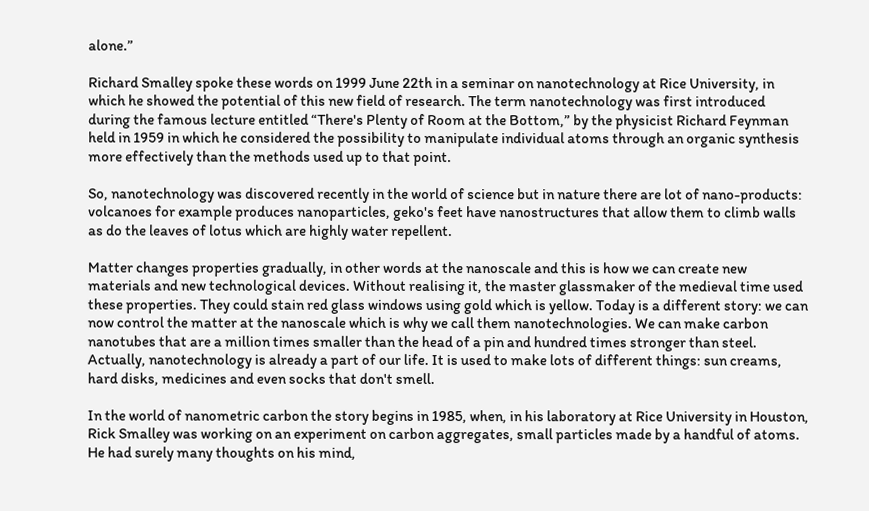alone.”

Richard Smalley spoke these words on 1999 June 22th in a seminar on nanotechnology at Rice University, in which he showed the potential of this new field of research. The term nanotechnology was first introduced during the famous lecture entitled “There's Plenty of Room at the Bottom,” by the physicist Richard Feynman held in 1959 in which he considered the possibility to manipulate individual atoms through an organic synthesis more effectively than the methods used up to that point.

So, nanotechnology was discovered recently in the world of science but in nature there are lot of nano-products: volcanoes for example produces nanoparticles, geko's feet have nanostructures that allow them to climb walls as do the leaves of lotus which are highly water repellent.

Matter changes properties gradually, in other words at the nanoscale and this is how we can create new materials and new technological devices. Without realising it, the master glassmaker of the medieval time used these properties. They could stain red glass windows using gold which is yellow. Today is a different story: we can now control the matter at the nanoscale which is why we call them nanotechnologies. We can make carbon nanotubes that are a million times smaller than the head of a pin and hundred times stronger than steel. Actually, nanotechnology is already a part of our life. It is used to make lots of different things: sun creams, hard disks, medicines and even socks that don't smell.

In the world of nanometric carbon the story begins in 1985, when, in his laboratory at Rice University in Houston, Rick Smalley was working on an experiment on carbon aggregates, small particles made by a handful of atoms. He had surely many thoughts on his mind,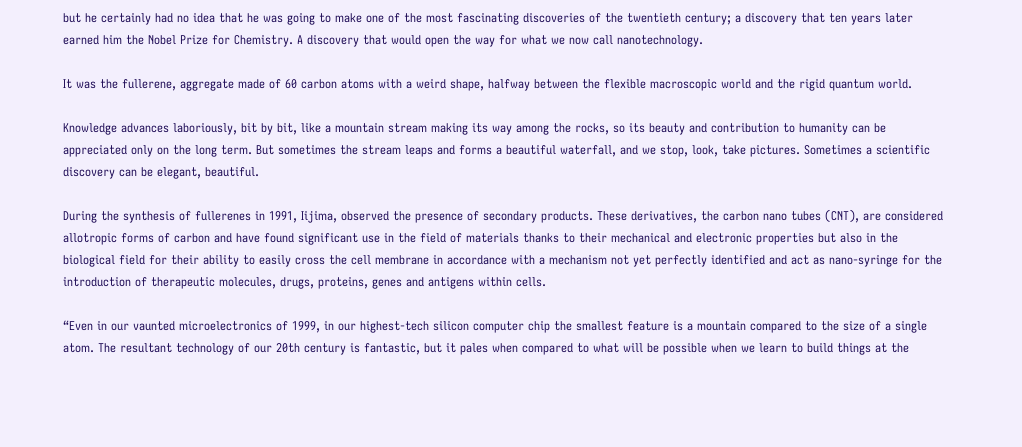but he certainly had no idea that he was going to make one of the most fascinating discoveries of the twentieth century; a discovery that ten years later earned him the Nobel Prize for Chemistry. A discovery that would open the way for what we now call nanotechnology.

It was the fullerene, aggregate made of 60 carbon atoms with a weird shape, halfway between the flexible macroscopic world and the rigid quantum world.

Knowledge advances laboriously, bit by bit, like a mountain stream making its way among the rocks, so its beauty and contribution to humanity can be appreciated only on the long term. But sometimes the stream leaps and forms a beautiful waterfall, and we stop, look, take pictures. Sometimes a scientific discovery can be elegant, beautiful.

During the synthesis of fullerenes in 1991, Iijima, observed the presence of secondary products. These derivatives, the carbon nano tubes (CNT), are considered allotropic forms of carbon and have found significant use in the field of materials thanks to their mechanical and electronic properties but also in the biological field for their ability to easily cross the cell membrane in accordance with a mechanism not yet perfectly identified and act as nano-syringe for the introduction of therapeutic molecules, drugs, proteins, genes and antigens within cells.

“Even in our vaunted microelectronics of 1999, in our highest-tech silicon computer chip the smallest feature is a mountain compared to the size of a single atom. The resultant technology of our 20th century is fantastic, but it pales when compared to what will be possible when we learn to build things at the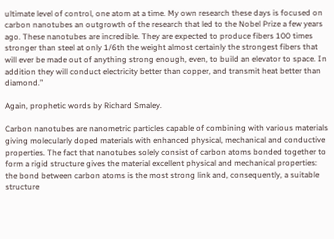ultimate level of control, one atom at a time. My own research these days is focused on carbon nanotubes an outgrowth of the research that led to the Nobel Prize a few years ago. These nanotubes are incredible. They are expected to produce fibers 100 times stronger than steel at only 1/6th the weight almost certainly the strongest fibers that will ever be made out of anything strong enough, even, to build an elevator to space. In addition they will conduct electricity better than copper, and transmit heat better than diamond.”

Again, prophetic words by Richard Smaley.

Carbon nanotubes are nanometric particles capable of combining with various materials giving molecularly doped materials with enhanced physical, mechanical and conductive properties. The fact that nanotubes solely consist of carbon atoms bonded together to form a rigid structure gives the material excellent physical and mechanical properties: the bond between carbon atoms is the most strong link and, consequently, a suitable structure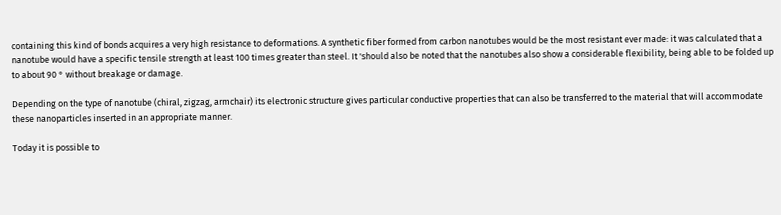containing this kind of bonds acquires a very high resistance to deformations. A synthetic fiber formed from carbon nanotubes would be the most resistant ever made: it was calculated that a nanotube would have a specific tensile strength at least 100 times greater than steel. It 'should also be noted that the nanotubes also show a considerable flexibility, being able to be folded up to about 90 ° without breakage or damage.

Depending on the type of nanotube (chiral, zigzag, armchair) its electronic structure gives particular conductive properties that can also be transferred to the material that will accommodate these nanoparticles inserted in an appropriate manner.

Today it is possible to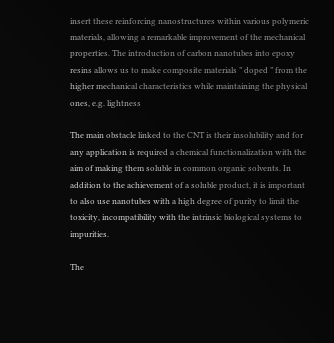insert these reinforcing nanostructures within various polymeric materials, allowing a remarkable improvement of the mechanical properties. The introduction of carbon nanotubes into epoxy resins allows us to make composite materials ” doped ” from the higher mechanical characteristics while maintaining the physical ones, e.g. lightness

The main obstacle linked to the CNT is their insolubility and for any application is required a chemical functionalization with the aim of making them soluble in common organic solvents. In addition to the achievement of a soluble product, it is important to also use nanotubes with a high degree of purity to limit the toxicity, incompatibility with the intrinsic biological systems to impurities.

The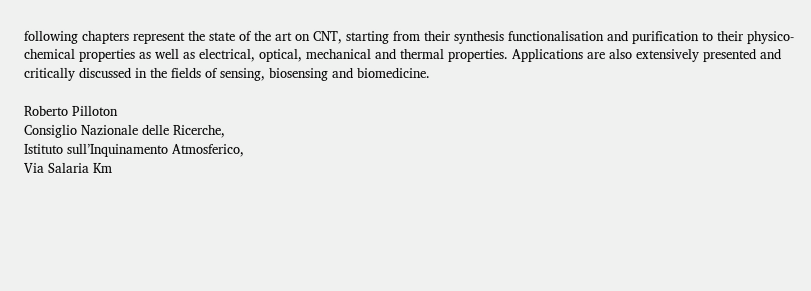following chapters represent the state of the art on CNT, starting from their synthesis functionalisation and purification to their physico-chemical properties as well as electrical, optical, mechanical and thermal properties. Applications are also extensively presented and critically discussed in the fields of sensing, biosensing and biomedicine.

Roberto Pilloton
Consiglio Nazionale delle Ricerche,
Istituto sull’Inquinamento Atmosferico,
Via Salaria Km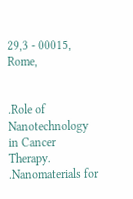29,3 - 00015, Rome,


.Role of Nanotechnology in Cancer Therapy.
.Nanomaterials for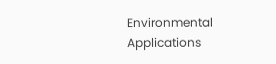Environmental Applications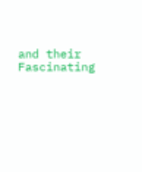and their Fascinating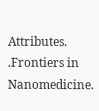Attributes.
.Frontiers in Nanomedicine.